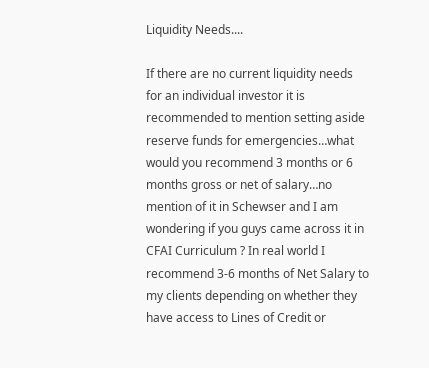Liquidity Needs....

If there are no current liquidity needs for an individual investor it is recommended to mention setting aside reserve funds for emergencies…what would you recommend 3 months or 6 months gross or net of salary…no mention of it in Schewser and I am wondering if you guys came across it in CFAI Curriculum ? In real world I recommend 3-6 months of Net Salary to my clients depending on whether they have access to Lines of Credit or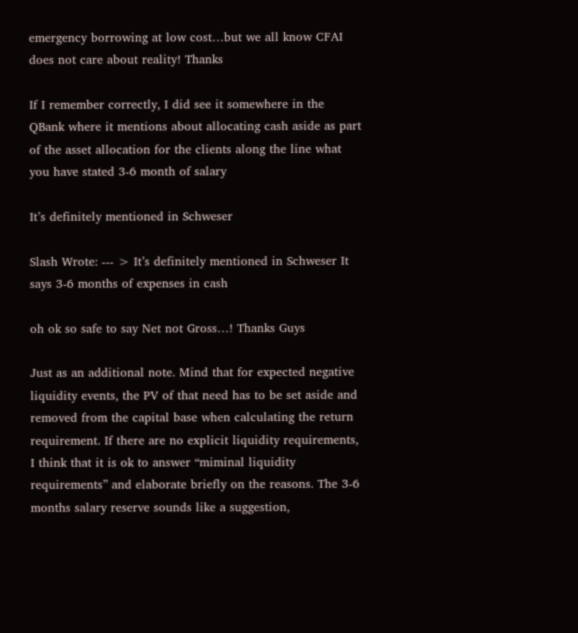emergency borrowing at low cost…but we all know CFAI does not care about reality! Thanks

If I remember correctly, I did see it somewhere in the QBank where it mentions about allocating cash aside as part of the asset allocation for the clients along the line what you have stated 3-6 month of salary

It’s definitely mentioned in Schweser

Slash Wrote: --- > It’s definitely mentioned in Schweser It says 3-6 months of expenses in cash

oh ok so safe to say Net not Gross…! Thanks Guys

Just as an additional note. Mind that for expected negative liquidity events, the PV of that need has to be set aside and removed from the capital base when calculating the return requirement. If there are no explicit liquidity requirements, I think that it is ok to answer “miminal liquidity requirements” and elaborate briefly on the reasons. The 3-6 months salary reserve sounds like a suggestion,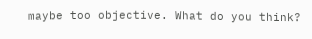maybe too objective. What do you think?